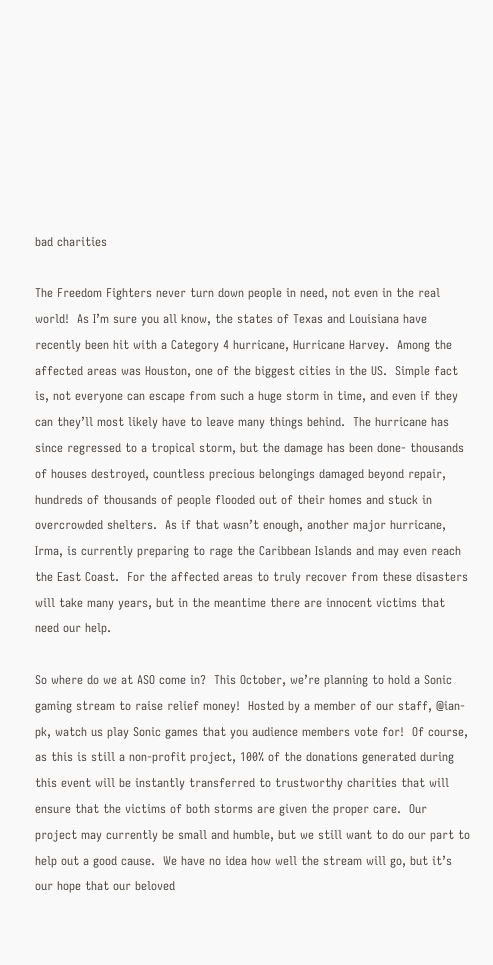bad charities

The Freedom Fighters never turn down people in need, not even in the real world!  As I’m sure you all know, the states of Texas and Louisiana have recently been hit with a Category 4 hurricane, Hurricane Harvey.  Among the affected areas was Houston, one of the biggest cities in the US.  Simple fact is, not everyone can escape from such a huge storm in time, and even if they can they’ll most likely have to leave many things behind.  The hurricane has since regressed to a tropical storm, but the damage has been done- thousands of houses destroyed, countless precious belongings damaged beyond repair, hundreds of thousands of people flooded out of their homes and stuck in overcrowded shelters.  As if that wasn’t enough, another major hurricane, Irma, is currently preparing to rage the Caribbean Islands and may even reach the East Coast.  For the affected areas to truly recover from these disasters will take many years, but in the meantime there are innocent victims that need our help.

So where do we at ASO come in?  This October, we’re planning to hold a Sonic gaming stream to raise relief money!  Hosted by a member of our staff, @ian-pk, watch us play Sonic games that you audience members vote for!  Of course, as this is still a non-profit project, 100% of the donations generated during this event will be instantly transferred to trustworthy charities that will ensure that the victims of both storms are given the proper care.  Our project may currently be small and humble, but we still want to do our part to help out a good cause.  We have no idea how well the stream will go, but it’s our hope that our beloved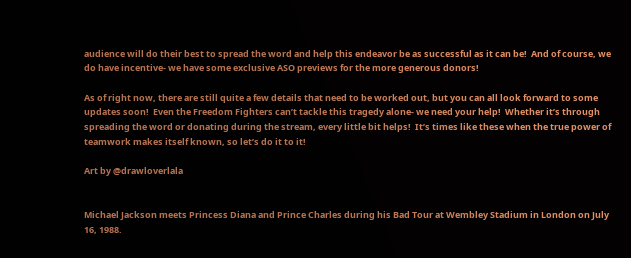audience will do their best to spread the word and help this endeavor be as successful as it can be!  And of course, we do have incentive- we have some exclusive ASO previews for the more generous donors!

As of right now, there are still quite a few details that need to be worked out, but you can all look forward to some updates soon!  Even the Freedom Fighters can’t tackle this tragedy alone- we need your help!  Whether it’s through spreading the word or donating during the stream, every little bit helps!  It’s times like these when the true power of teamwork makes itself known, so let’s do it to it!

Art by @drawloverlala


Michael Jackson meets Princess Diana and Prince Charles during his Bad Tour at Wembley Stadium in London on July 16, 1988.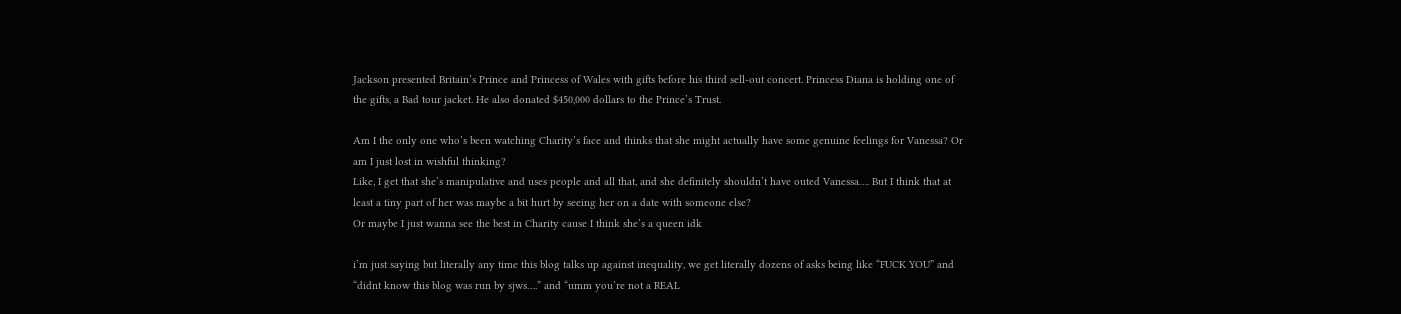Jackson presented Britain’s Prince and Princess of Wales with gifts before his third sell-out concert. Princess Diana is holding one of the gifts, a Bad tour jacket. He also donated $450,000 dollars to the Prince’s Trust.

Am I the only one who’s been watching Charity’s face and thinks that she might actually have some genuine feelings for Vanessa? Or am I just lost in wishful thinking?
Like, I get that she’s manipulative and uses people and all that, and she definitely shouldn’t have outed Vanessa…. But I think that at least a tiny part of her was maybe a bit hurt by seeing her on a date with someone else?
Or maybe I just wanna see the best in Charity cause I think she’s a queen idk

i’m just saying but literally any time this blog talks up against inequality, we get literally dozens of asks being like “FUCK YOU” and “didnt know this blog was run by sjws….” and “umm you’re not a REAL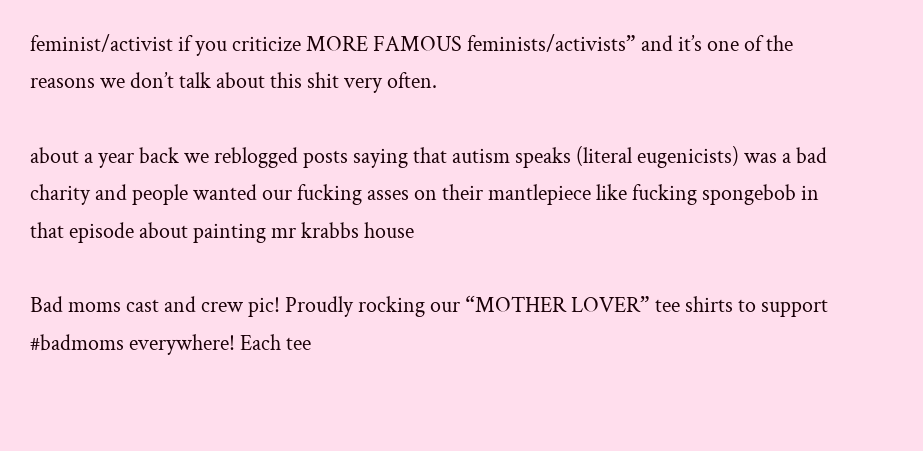feminist/activist if you criticize MORE FAMOUS feminists/activists” and it’s one of the reasons we don’t talk about this shit very often.

about a year back we reblogged posts saying that autism speaks (literal eugenicists) was a bad charity and people wanted our fucking asses on their mantlepiece like fucking spongebob in that episode about painting mr krabbs house

Bad moms cast and crew pic! Proudly rocking our “MOTHER LOVER” tee shirts to support #badmoms everywhere! Each tee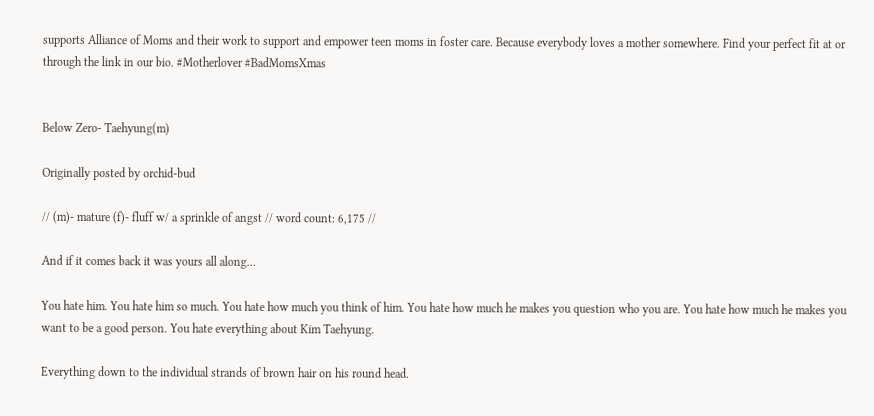supports Alliance of Moms and their work to support and empower teen moms in foster care. Because everybody loves a mother somewhere. Find your perfect fit at or through the link in our bio. #Motherlover #BadMomsXmas


Below Zero- Taehyung(m)

Originally posted by orchid-bud

// (m)- mature (f)- fluff w/ a sprinkle of angst // word count: 6,175 //

And if it comes back it was yours all along…

You hate him. You hate him so much. You hate how much you think of him. You hate how much he makes you question who you are. You hate how much he makes you want to be a good person. You hate everything about Kim Taehyung.

Everything down to the individual strands of brown hair on his round head.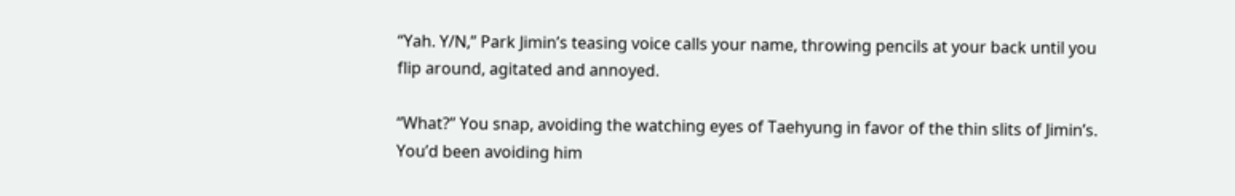“Yah. Y/N,” Park Jimin’s teasing voice calls your name, throwing pencils at your back until you flip around, agitated and annoyed.

“What?” You snap, avoiding the watching eyes of Taehyung in favor of the thin slits of Jimin’s. You’d been avoiding him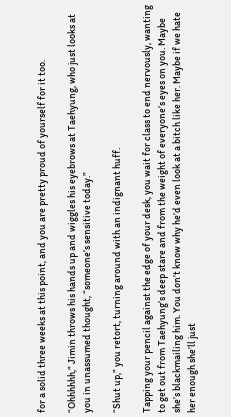for a solid three weeks at this point, and you are pretty proud of yourself for it too.

“Ohhhhhh,” Jimin throws his hands up and wiggles his eyebrows at Taehyung, who just looks at you in unassumed thought, “someone’s sensitive today.”

“Shut up,” you retort, turning around with an indignant huff.

Tapping your pencil against the edge of your desk, you wait for class to end nervously, wanting to get out from Taehyung’s deep stare and from the weight of everyone’s eyes on you. Maybe she’s blackmailing him. You don’t know why he’d even look at a bitch like her. Maybe if we hate her enough she’ll just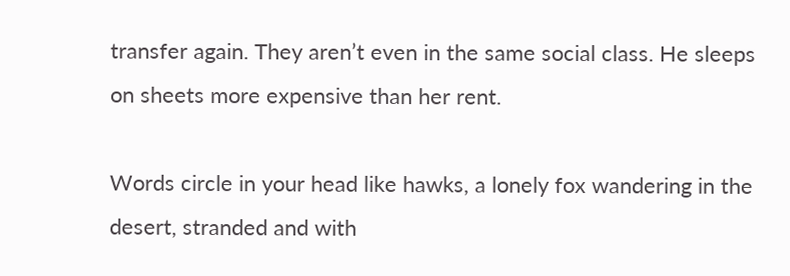transfer again. They aren’t even in the same social class. He sleeps on sheets more expensive than her rent.

Words circle in your head like hawks, a lonely fox wandering in the desert, stranded and with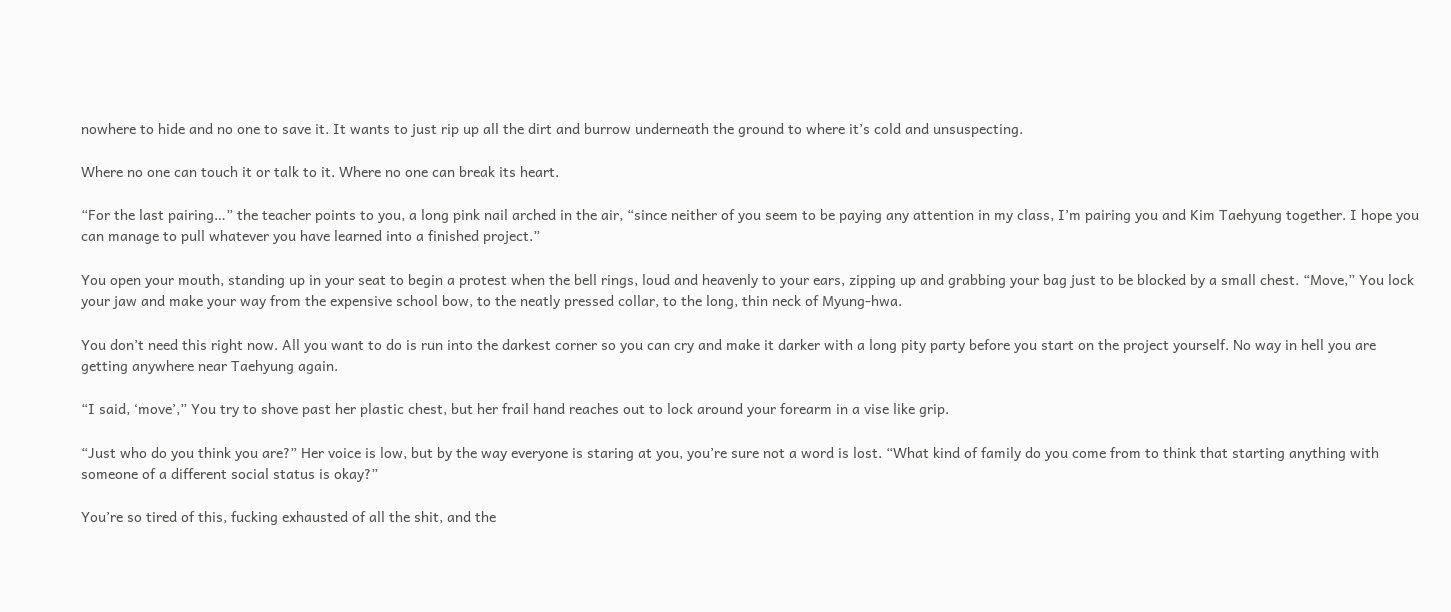nowhere to hide and no one to save it. It wants to just rip up all the dirt and burrow underneath the ground to where it’s cold and unsuspecting.

Where no one can touch it or talk to it. Where no one can break its heart.

“For the last pairing…” the teacher points to you, a long pink nail arched in the air, “since neither of you seem to be paying any attention in my class, I’m pairing you and Kim Taehyung together. I hope you can manage to pull whatever you have learned into a finished project.”

You open your mouth, standing up in your seat to begin a protest when the bell rings, loud and heavenly to your ears, zipping up and grabbing your bag just to be blocked by a small chest. “Move,” You lock your jaw and make your way from the expensive school bow, to the neatly pressed collar, to the long, thin neck of Myung-hwa.

You don’t need this right now. All you want to do is run into the darkest corner so you can cry and make it darker with a long pity party before you start on the project yourself. No way in hell you are getting anywhere near Taehyung again.

“I said, ‘move’,” You try to shove past her plastic chest, but her frail hand reaches out to lock around your forearm in a vise like grip.

“Just who do you think you are?” Her voice is low, but by the way everyone is staring at you, you’re sure not a word is lost. “What kind of family do you come from to think that starting anything with someone of a different social status is okay?”

You’re so tired of this, fucking exhausted of all the shit, and the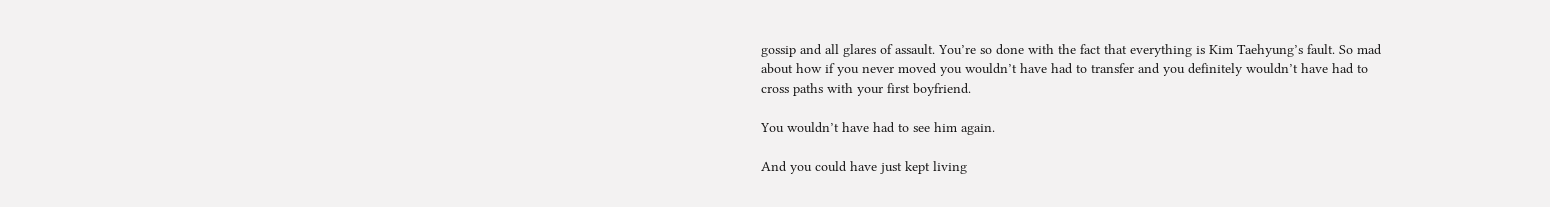gossip and all glares of assault. You’re so done with the fact that everything is Kim Taehyung’s fault. So mad about how if you never moved you wouldn’t have had to transfer and you definitely wouldn’t have had to cross paths with your first boyfriend.

You wouldn’t have had to see him again.

And you could have just kept living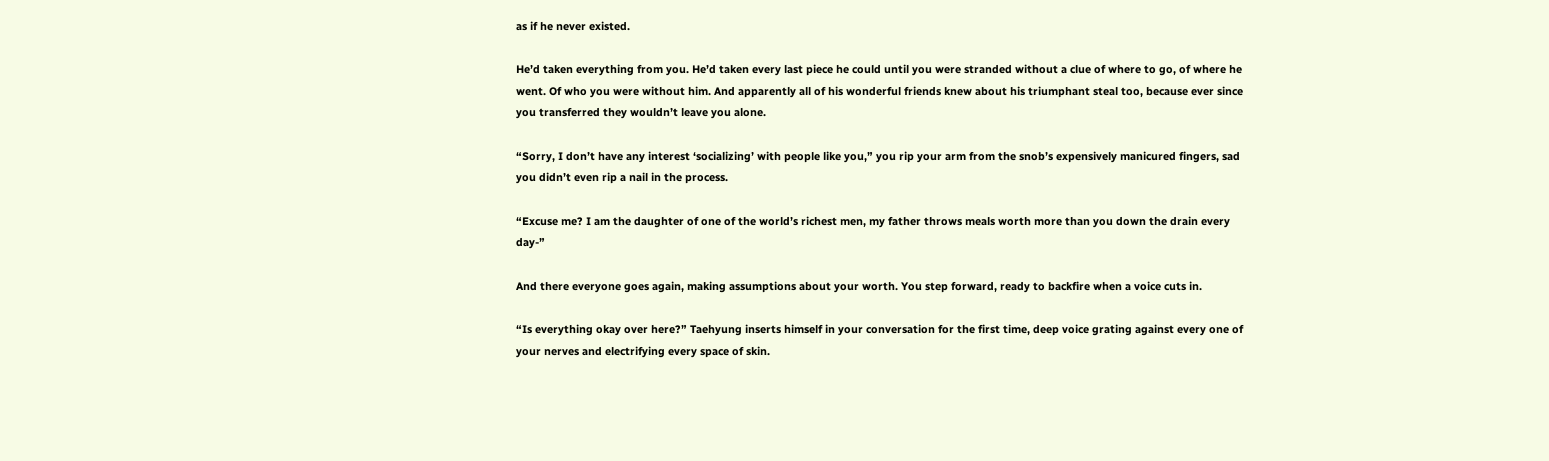as if he never existed.

He’d taken everything from you. He’d taken every last piece he could until you were stranded without a clue of where to go, of where he went. Of who you were without him. And apparently all of his wonderful friends knew about his triumphant steal too, because ever since you transferred they wouldn’t leave you alone.

“Sorry, I don’t have any interest ‘socializing’ with people like you,” you rip your arm from the snob’s expensively manicured fingers, sad you didn’t even rip a nail in the process.

“Excuse me? I am the daughter of one of the world’s richest men, my father throws meals worth more than you down the drain every day-”

And there everyone goes again, making assumptions about your worth. You step forward, ready to backfire when a voice cuts in.

“Is everything okay over here?” Taehyung inserts himself in your conversation for the first time, deep voice grating against every one of your nerves and electrifying every space of skin.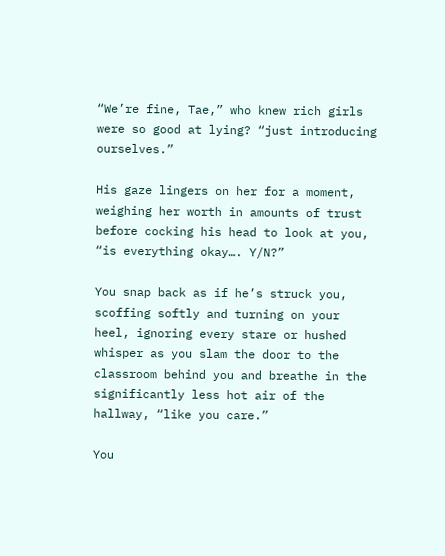“We’re fine, Tae,” who knew rich girls were so good at lying? “just introducing ourselves.”

His gaze lingers on her for a moment, weighing her worth in amounts of trust before cocking his head to look at you, “is everything okay…. Y/N?”

You snap back as if he’s struck you, scoffing softly and turning on your heel, ignoring every stare or hushed whisper as you slam the door to the classroom behind you and breathe in the significantly less hot air of the hallway, “like you care.”

You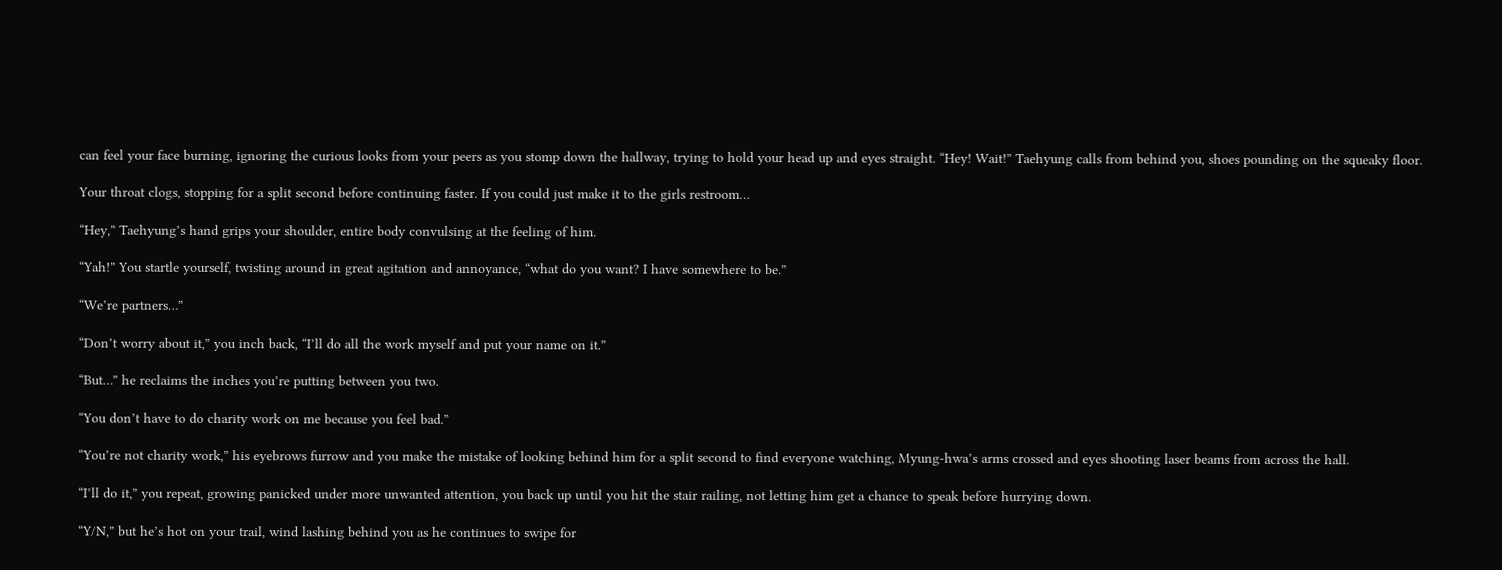can feel your face burning, ignoring the curious looks from your peers as you stomp down the hallway, trying to hold your head up and eyes straight. “Hey! Wait!” Taehyung calls from behind you, shoes pounding on the squeaky floor.

Your throat clogs, stopping for a split second before continuing faster. If you could just make it to the girls restroom…

“Hey,” Taehyung’s hand grips your shoulder, entire body convulsing at the feeling of him.

“Yah!” You startle yourself, twisting around in great agitation and annoyance, “what do you want? I have somewhere to be.”

“We’re partners…”

“Don’t worry about it,” you inch back, “I’ll do all the work myself and put your name on it.”

“But…” he reclaims the inches you’re putting between you two.

“You don’t have to do charity work on me because you feel bad.”

“You’re not charity work,” his eyebrows furrow and you make the mistake of looking behind him for a split second to find everyone watching, Myung-hwa’s arms crossed and eyes shooting laser beams from across the hall.

“I’ll do it,” you repeat, growing panicked under more unwanted attention, you back up until you hit the stair railing, not letting him get a chance to speak before hurrying down.

“Y/N,” but he’s hot on your trail, wind lashing behind you as he continues to swipe for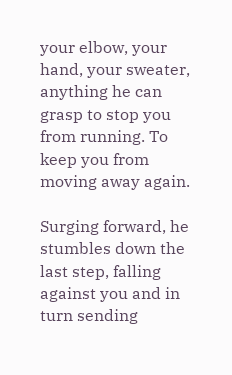your elbow, your hand, your sweater, anything he can grasp to stop you from running. To keep you from moving away again.

Surging forward, he stumbles down the last step, falling against you and in turn sending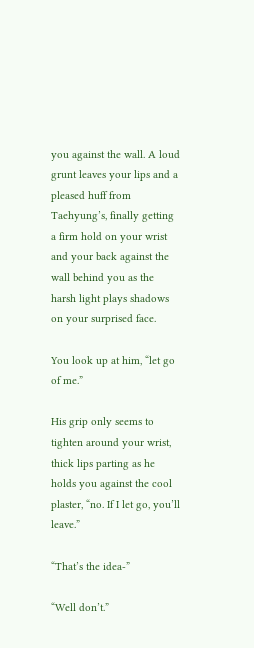you against the wall. A loud grunt leaves your lips and a pleased huff from Taehyung’s, finally getting a firm hold on your wrist and your back against the wall behind you as the harsh light plays shadows on your surprised face.

You look up at him, “let go of me.”

His grip only seems to tighten around your wrist, thick lips parting as he holds you against the cool plaster, “no. If I let go, you’ll leave.”

“That’s the idea-”

“Well don’t.”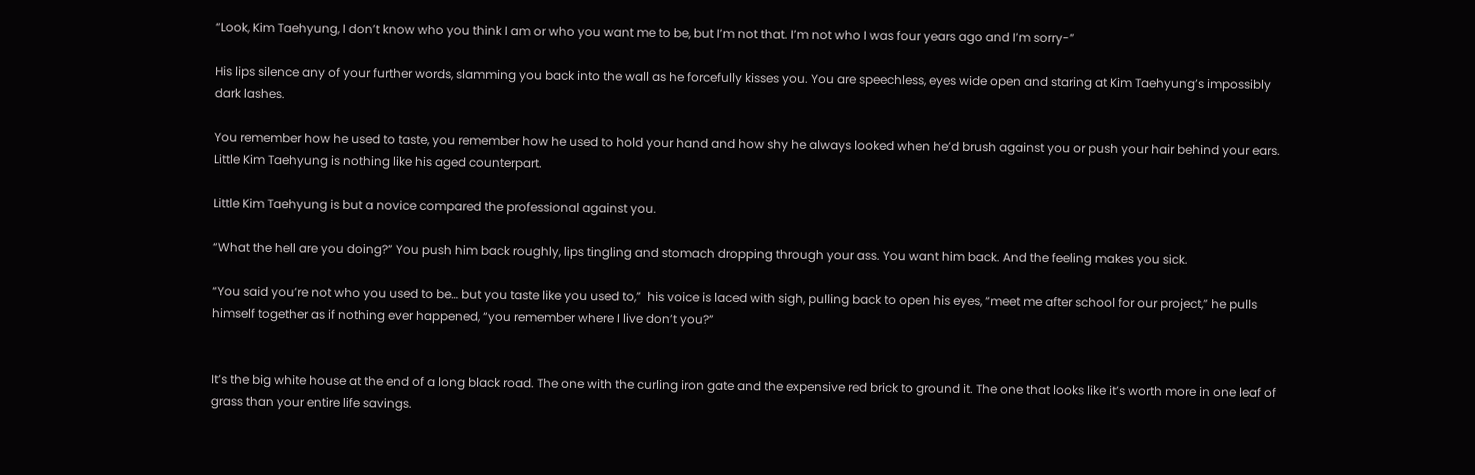“Look, Kim Taehyung, I don’t know who you think I am or who you want me to be, but I’m not that. I’m not who I was four years ago and I’m sorry-”

His lips silence any of your further words, slamming you back into the wall as he forcefully kisses you. You are speechless, eyes wide open and staring at Kim Taehyung’s impossibly dark lashes.

You remember how he used to taste, you remember how he used to hold your hand and how shy he always looked when he’d brush against you or push your hair behind your ears. Little Kim Taehyung is nothing like his aged counterpart.

Little Kim Taehyung is but a novice compared the professional against you.

“What the hell are you doing?” You push him back roughly, lips tingling and stomach dropping through your ass. You want him back. And the feeling makes you sick.

“You said you’re not who you used to be… but you taste like you used to,”  his voice is laced with sigh, pulling back to open his eyes, “meet me after school for our project,” he pulls himself together as if nothing ever happened, “you remember where I live don’t you?”


It’s the big white house at the end of a long black road. The one with the curling iron gate and the expensive red brick to ground it. The one that looks like it’s worth more in one leaf of grass than your entire life savings.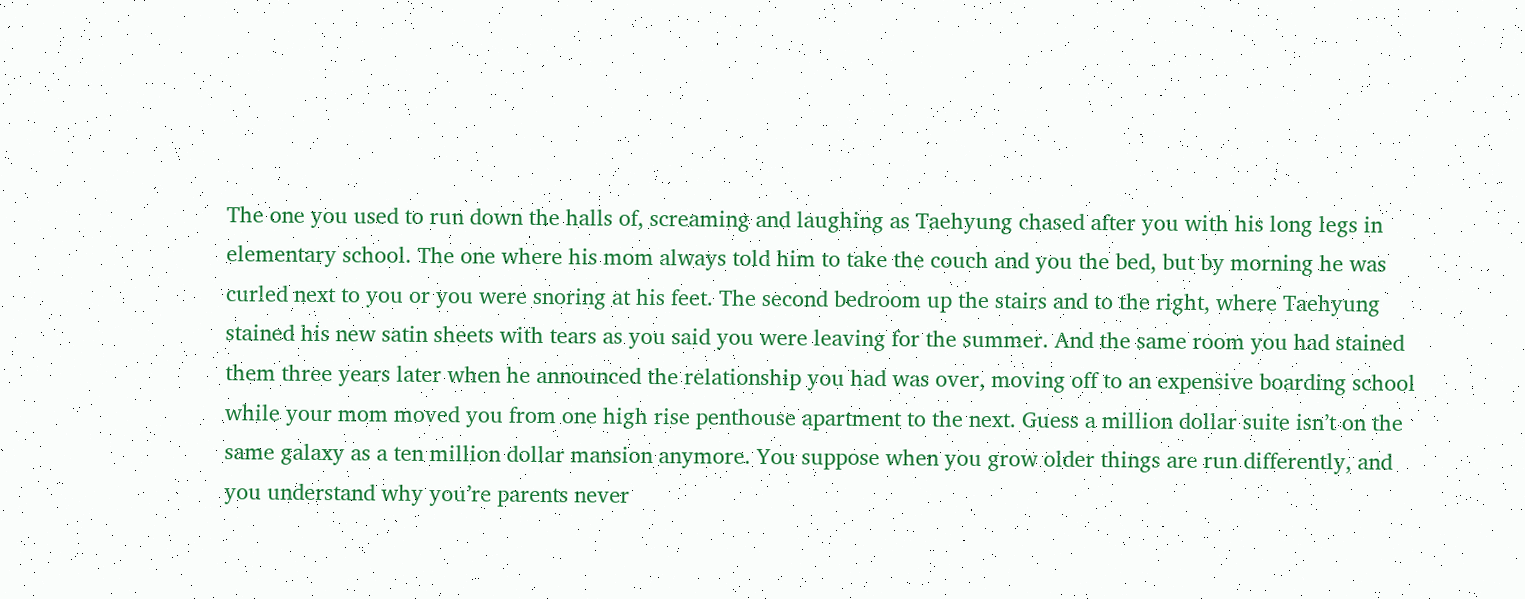The one you used to run down the halls of, screaming and laughing as Taehyung chased after you with his long legs in elementary school. The one where his mom always told him to take the couch and you the bed, but by morning he was curled next to you or you were snoring at his feet. The second bedroom up the stairs and to the right, where Taehyung stained his new satin sheets with tears as you said you were leaving for the summer. And the same room you had stained them three years later when he announced the relationship you had was over, moving off to an expensive boarding school while your mom moved you from one high rise penthouse apartment to the next. Guess a million dollar suite isn’t on the same galaxy as a ten million dollar mansion anymore. You suppose when you grow older things are run differently, and you understand why you’re parents never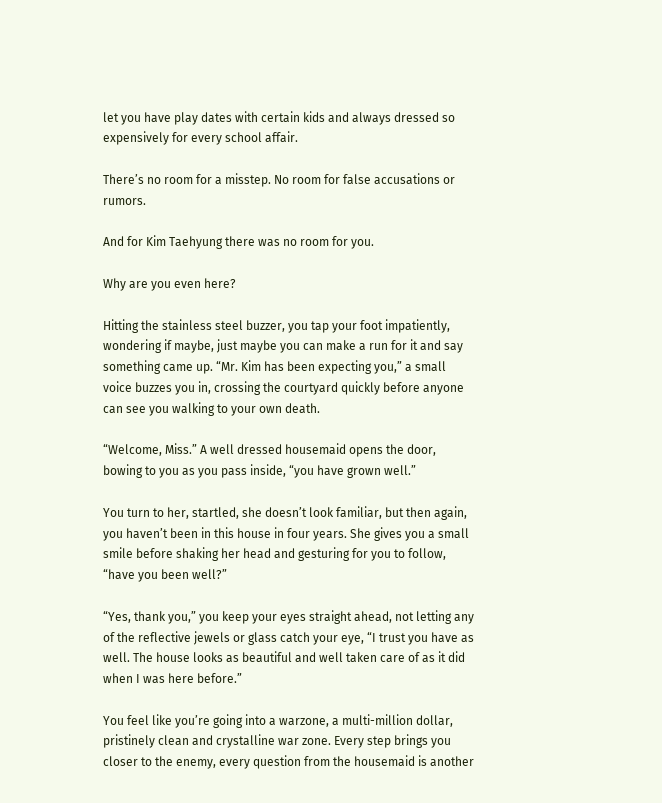let you have play dates with certain kids and always dressed so expensively for every school affair.

There’s no room for a misstep. No room for false accusations or rumors.

And for Kim Taehyung there was no room for you.

Why are you even here?

Hitting the stainless steel buzzer, you tap your foot impatiently, wondering if maybe, just maybe you can make a run for it and say something came up. “Mr. Kim has been expecting you,” a small voice buzzes you in, crossing the courtyard quickly before anyone can see you walking to your own death.

“Welcome, Miss.” A well dressed housemaid opens the door, bowing to you as you pass inside, “you have grown well.”

You turn to her, startled, she doesn’t look familiar, but then again, you haven’t been in this house in four years. She gives you a small smile before shaking her head and gesturing for you to follow, “have you been well?”

“Yes, thank you,” you keep your eyes straight ahead, not letting any of the reflective jewels or glass catch your eye, “I trust you have as well. The house looks as beautiful and well taken care of as it did when I was here before.”

You feel like you’re going into a warzone, a multi-million dollar, pristinely clean and crystalline war zone. Every step brings you closer to the enemy, every question from the housemaid is another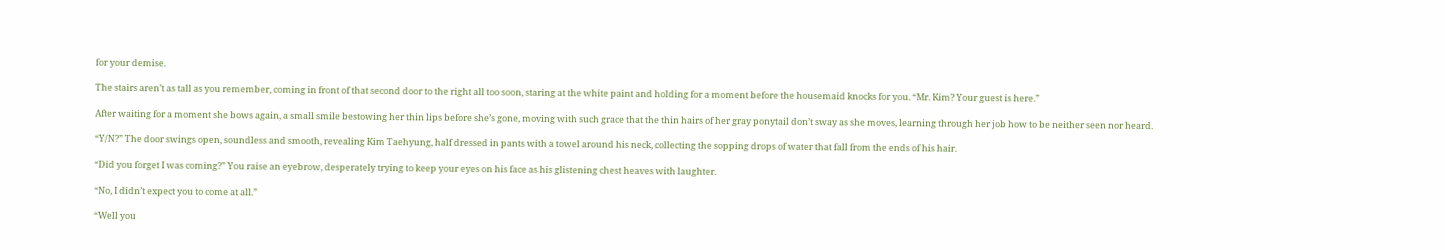for your demise.

The stairs aren’t as tall as you remember, coming in front of that second door to the right all too soon, staring at the white paint and holding for a moment before the housemaid knocks for you. “Mr. Kim? Your guest is here.”

After waiting for a moment she bows again, a small smile bestowing her thin lips before she’s gone, moving with such grace that the thin hairs of her gray ponytail don’t sway as she moves, learning through her job how to be neither seen nor heard.

“Y/N?” The door swings open, soundless and smooth, revealing Kim Taehyung, half dressed in pants with a towel around his neck, collecting the sopping drops of water that fall from the ends of his hair.

“Did you forget I was coming?” You raise an eyebrow, desperately trying to keep your eyes on his face as his glistening chest heaves with laughter.

“No, I didn’t expect you to come at all.”

“Well you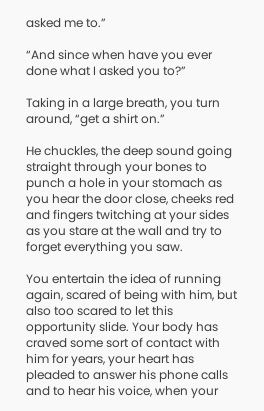asked me to.”

“And since when have you ever done what I asked you to?”

Taking in a large breath, you turn around, “get a shirt on.”

He chuckles, the deep sound going straight through your bones to punch a hole in your stomach as you hear the door close, cheeks red and fingers twitching at your sides as you stare at the wall and try to forget everything you saw.

You entertain the idea of running again, scared of being with him, but also too scared to let this opportunity slide. Your body has craved some sort of contact with him for years, your heart has pleaded to answer his phone calls and to hear his voice, when your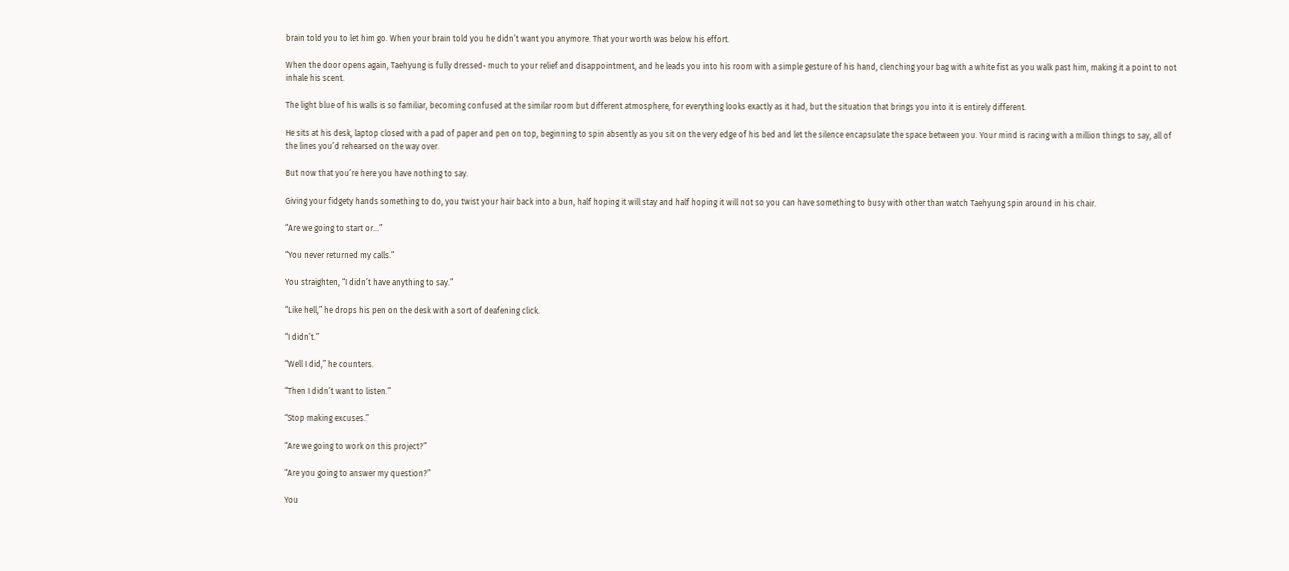brain told you to let him go. When your brain told you he didn’t want you anymore. That your worth was below his effort.

When the door opens again, Taehyung is fully dressed- much to your relief and disappointment, and he leads you into his room with a simple gesture of his hand, clenching your bag with a white fist as you walk past him, making it a point to not inhale his scent.

The light blue of his walls is so familiar, becoming confused at the similar room but different atmosphere, for everything looks exactly as it had, but the situation that brings you into it is entirely different.

He sits at his desk, laptop closed with a pad of paper and pen on top, beginning to spin absently as you sit on the very edge of his bed and let the silence encapsulate the space between you. Your mind is racing with a million things to say, all of the lines you’d rehearsed on the way over.

But now that you’re here you have nothing to say.

Giving your fidgety hands something to do, you twist your hair back into a bun, half hoping it will stay and half hoping it will not so you can have something to busy with other than watch Taehyung spin around in his chair.

“Are we going to start or…”

“You never returned my calls.”

You straighten, “I didn’t have anything to say.”

“Like hell,” he drops his pen on the desk with a sort of deafening click.

“I didn’t.”

“Well I did,” he counters.

“Then I didn’t want to listen.”

“Stop making excuses.”

“Are we going to work on this project?”

“Are you going to answer my question?”

You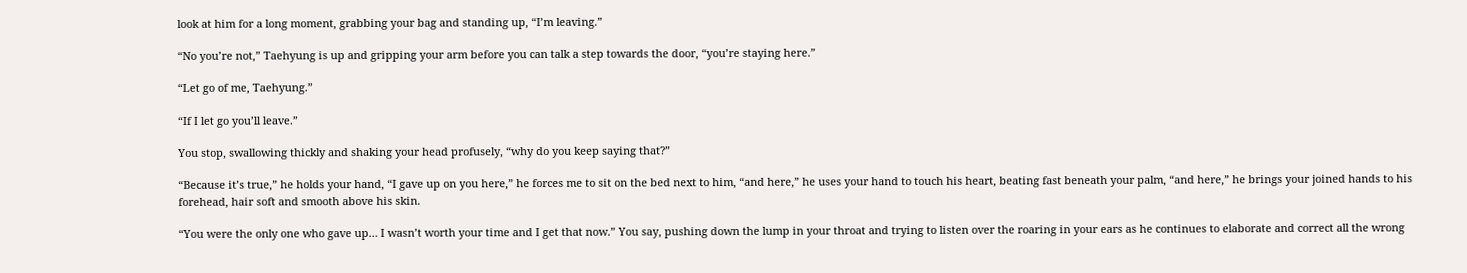look at him for a long moment, grabbing your bag and standing up, “I’m leaving.”

“No you’re not,” Taehyung is up and gripping your arm before you can talk a step towards the door, “you’re staying here.”

“Let go of me, Taehyung.”

“If I let go you’ll leave.”

You stop, swallowing thickly and shaking your head profusely, “why do you keep saying that?”

“Because it’s true,” he holds your hand, “I gave up on you here,” he forces me to sit on the bed next to him, “and here,” he uses your hand to touch his heart, beating fast beneath your palm, “and here,” he brings your joined hands to his forehead, hair soft and smooth above his skin.

“You were the only one who gave up… I wasn’t worth your time and I get that now.” You say, pushing down the lump in your throat and trying to listen over the roaring in your ears as he continues to elaborate and correct all the wrong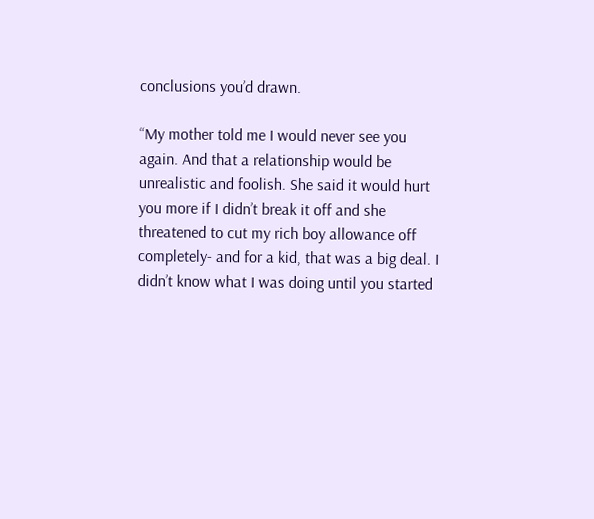conclusions you’d drawn.

“My mother told me I would never see you again. And that a relationship would be unrealistic and foolish. She said it would hurt you more if I didn’t break it off and she threatened to cut my rich boy allowance off completely- and for a kid, that was a big deal. I didn’t know what I was doing until you started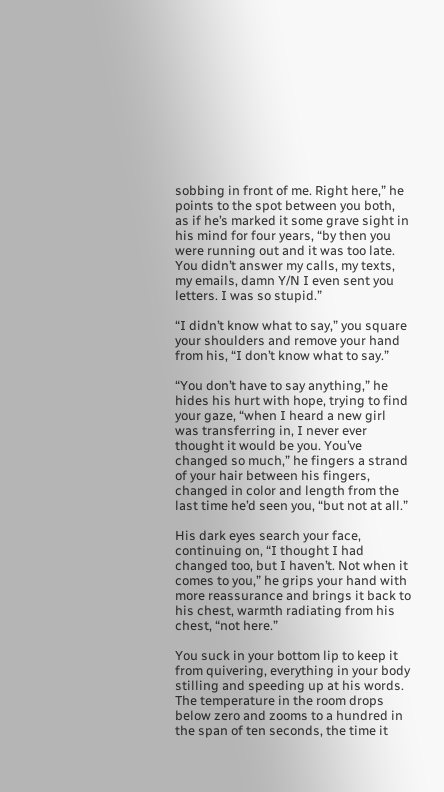sobbing in front of me. Right here,” he points to the spot between you both, as if he’s marked it some grave sight in his mind for four years, “by then you were running out and it was too late. You didn’t answer my calls, my texts, my emails, damn Y/N I even sent you letters. I was so stupid.”

“I didn’t know what to say,” you square your shoulders and remove your hand from his, “I don’t know what to say.”

“You don’t have to say anything,” he hides his hurt with hope, trying to find your gaze, “when I heard a new girl was transferring in, I never ever thought it would be you. You’ve changed so much,” he fingers a strand of your hair between his fingers, changed in color and length from the last time he’d seen you, “but not at all.”

His dark eyes search your face, continuing on, “I thought I had changed too, but I haven’t. Not when it comes to you,” he grips your hand with more reassurance and brings it back to his chest, warmth radiating from his chest, “not here.”

You suck in your bottom lip to keep it from quivering, everything in your body stilling and speeding up at his words. The temperature in the room drops below zero and zooms to a hundred in the span of ten seconds, the time it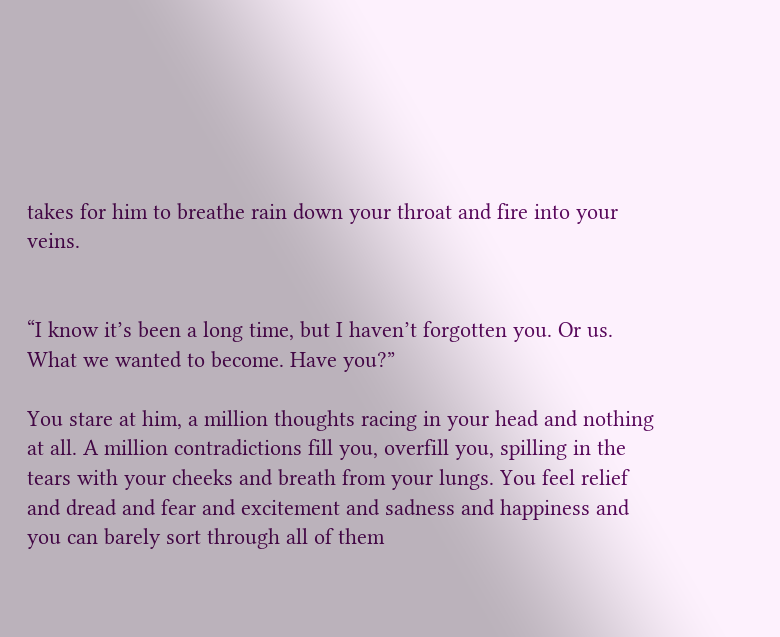takes for him to breathe rain down your throat and fire into your veins.


“I know it’s been a long time, but I haven’t forgotten you. Or us. What we wanted to become. Have you?”

You stare at him, a million thoughts racing in your head and nothing at all. A million contradictions fill you, overfill you, spilling in the tears with your cheeks and breath from your lungs. You feel relief and dread and fear and excitement and sadness and happiness and you can barely sort through all of them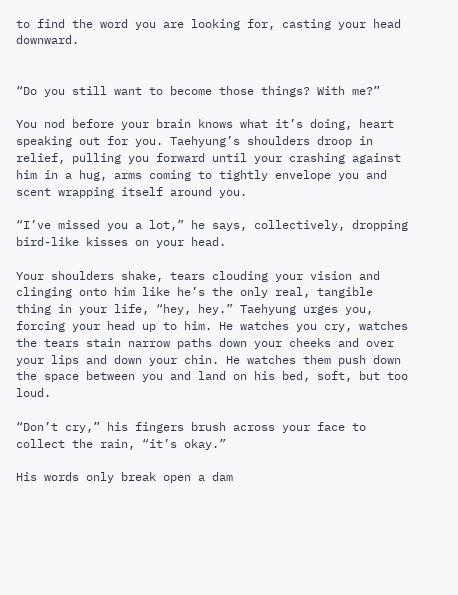to find the word you are looking for, casting your head downward.


“Do you still want to become those things? With me?”

You nod before your brain knows what it’s doing, heart speaking out for you. Taehyung’s shoulders droop in relief, pulling you forward until your crashing against him in a hug, arms coming to tightly envelope you and scent wrapping itself around you.

“I’ve missed you a lot,” he says, collectively, dropping bird-like kisses on your head.

Your shoulders shake, tears clouding your vision and clinging onto him like he’s the only real, tangible thing in your life, “hey, hey.” Taehyung urges you, forcing your head up to him. He watches you cry, watches the tears stain narrow paths down your cheeks and over your lips and down your chin. He watches them push down the space between you and land on his bed, soft, but too loud.

“Don’t cry,” his fingers brush across your face to collect the rain, “it’s okay.”

His words only break open a dam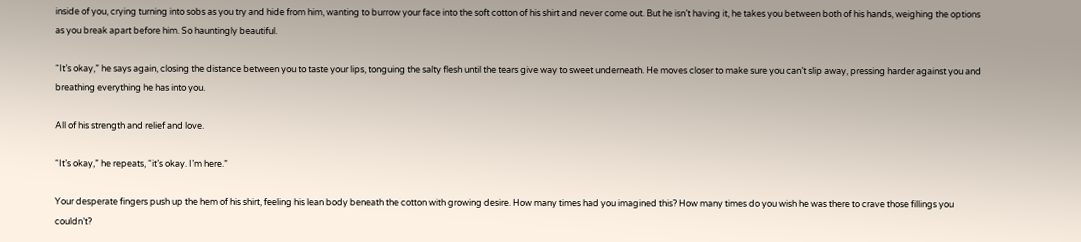inside of you, crying turning into sobs as you try and hide from him, wanting to burrow your face into the soft cotton of his shirt and never come out. But he isn’t having it, he takes you between both of his hands, weighing the options as you break apart before him. So hauntingly beautiful.

“It’s okay,” he says again, closing the distance between you to taste your lips, tonguing the salty flesh until the tears give way to sweet underneath. He moves closer to make sure you can’t slip away, pressing harder against you and breathing everything he has into you.

All of his strength and relief and love.

“It’s okay,” he repeats, “it’s okay. I’m here.”

Your desperate fingers push up the hem of his shirt, feeling his lean body beneath the cotton with growing desire. How many times had you imagined this? How many times do you wish he was there to crave those fillings you couldn’t?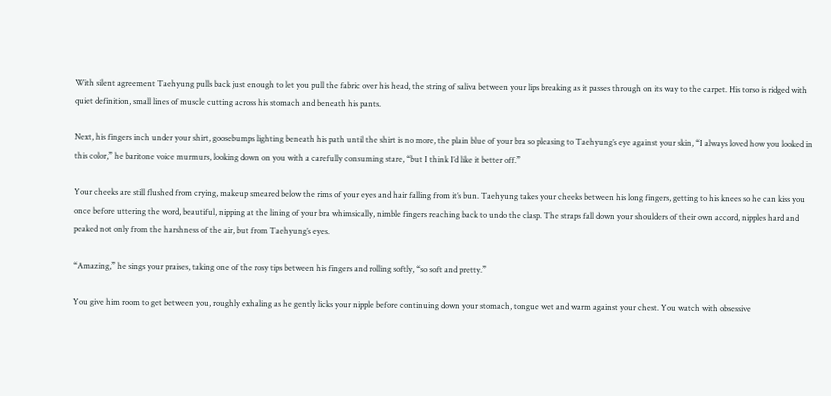With silent agreement Taehyung pulls back just enough to let you pull the fabric over his head, the string of saliva between your lips breaking as it passes through on its way to the carpet. His torso is ridged with quiet definition, small lines of muscle cutting across his stomach and beneath his pants.

Next, his fingers inch under your shirt, goosebumps lighting beneath his path until the shirt is no more, the plain blue of your bra so pleasing to Taehyung’s eye against your skin, “I always loved how you looked in this color,” he baritone voice murmurs, looking down on you with a carefully consuming stare, “but I think I’d like it better off.”

Your cheeks are still flushed from crying, makeup smeared below the rims of your eyes and hair falling from it’s bun. Taehyung takes your cheeks between his long fingers, getting to his knees so he can kiss you once before uttering the word, beautiful, nipping at the lining of your bra whimsically, nimble fingers reaching back to undo the clasp. The straps fall down your shoulders of their own accord, nipples hard and peaked not only from the harshness of the air, but from Taehyung’s eyes.

“Amazing,” he sings your praises, taking one of the rosy tips between his fingers and rolling softly, “so soft and pretty.”

You give him room to get between you, roughly exhaling as he gently licks your nipple before continuing down your stomach, tongue wet and warm against your chest. You watch with obsessive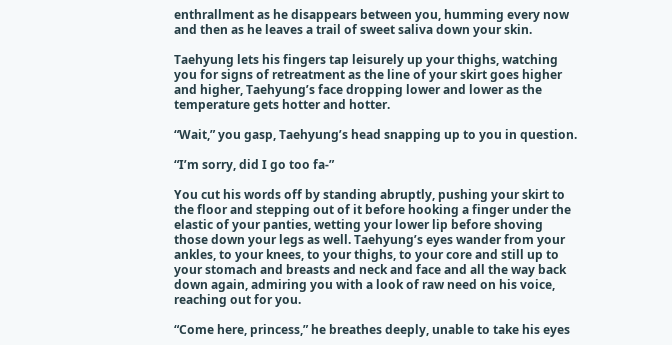enthrallment as he disappears between you, humming every now and then as he leaves a trail of sweet saliva down your skin.

Taehyung lets his fingers tap leisurely up your thighs, watching you for signs of retreatment as the line of your skirt goes higher and higher, Taehyung’s face dropping lower and lower as the temperature gets hotter and hotter.

“Wait,” you gasp, Taehyung’s head snapping up to you in question.

“I’m sorry, did I go too fa-”

You cut his words off by standing abruptly, pushing your skirt to the floor and stepping out of it before hooking a finger under the elastic of your panties, wetting your lower lip before shoving those down your legs as well. Taehyung’s eyes wander from your ankles, to your knees, to your thighs, to your core and still up to your stomach and breasts and neck and face and all the way back down again, admiring you with a look of raw need on his voice, reaching out for you.

“Come here, princess,” he breathes deeply, unable to take his eyes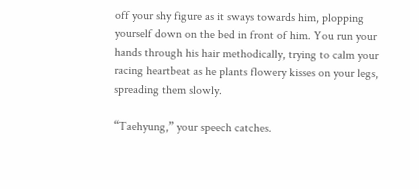off your shy figure as it sways towards him, plopping yourself down on the bed in front of him. You run your hands through his hair methodically, trying to calm your racing heartbeat as he plants flowery kisses on your legs, spreading them slowly.

“Taehyung,” your speech catches.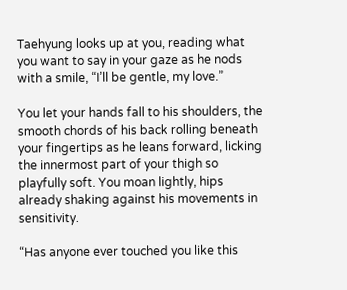Taehyung looks up at you, reading what you want to say in your gaze as he nods with a smile, “I’ll be gentle, my love.”

You let your hands fall to his shoulders, the smooth chords of his back rolling beneath your fingertips as he leans forward, licking the innermost part of your thigh so playfully soft. You moan lightly, hips already shaking against his movements in sensitivity.

“Has anyone ever touched you like this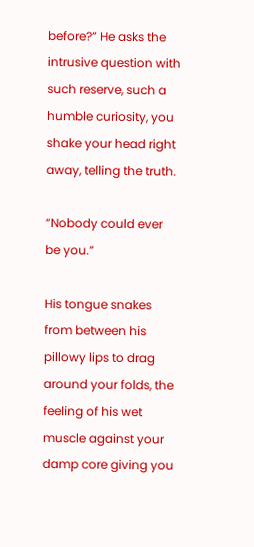before?” He asks the intrusive question with such reserve, such a humble curiosity, you shake your head right away, telling the truth.

“Nobody could ever be you.”

His tongue snakes from between his pillowy lips to drag around your folds, the feeling of his wet muscle against your damp core giving you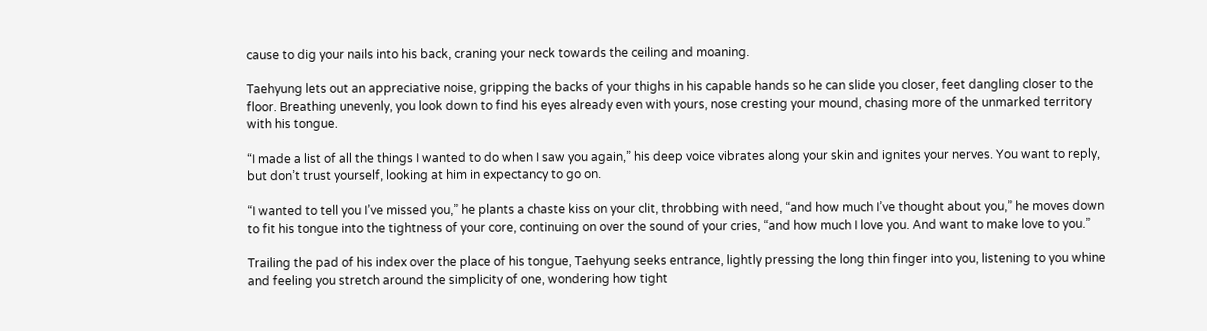cause to dig your nails into his back, craning your neck towards the ceiling and moaning.

Taehyung lets out an appreciative noise, gripping the backs of your thighs in his capable hands so he can slide you closer, feet dangling closer to the floor. Breathing unevenly, you look down to find his eyes already even with yours, nose cresting your mound, chasing more of the unmarked territory with his tongue.

“I made a list of all the things I wanted to do when I saw you again,” his deep voice vibrates along your skin and ignites your nerves. You want to reply, but don’t trust yourself, looking at him in expectancy to go on.

“I wanted to tell you I’ve missed you,” he plants a chaste kiss on your clit, throbbing with need, “and how much I’ve thought about you,” he moves down to fit his tongue into the tightness of your core, continuing on over the sound of your cries, “and how much I love you. And want to make love to you.”

Trailing the pad of his index over the place of his tongue, Taehyung seeks entrance, lightly pressing the long thin finger into you, listening to you whine and feeling you stretch around the simplicity of one, wondering how tight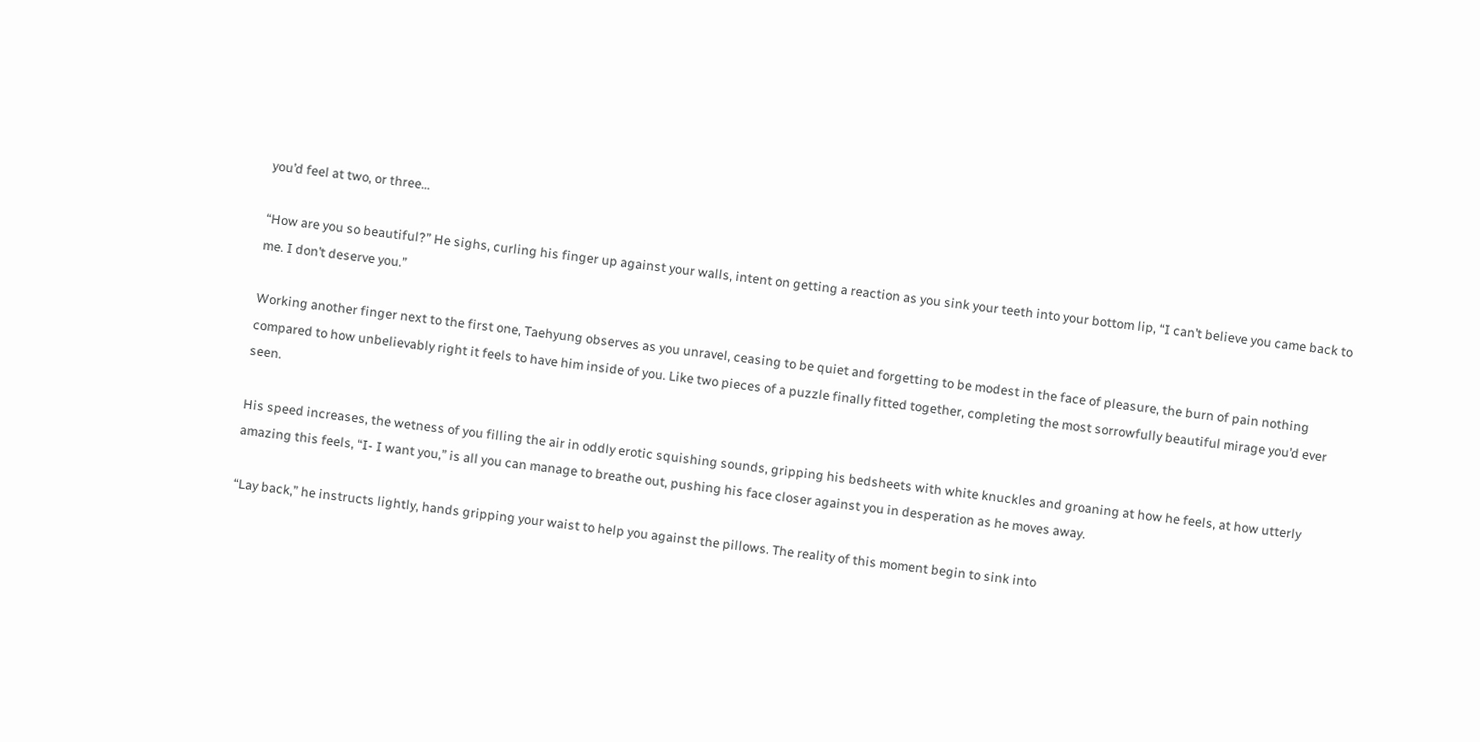you’d feel at two, or three…

“How are you so beautiful?” He sighs, curling his finger up against your walls, intent on getting a reaction as you sink your teeth into your bottom lip, “I can’t believe you came back to me. I don’t deserve you.”

Working another finger next to the first one, Taehyung observes as you unravel, ceasing to be quiet and forgetting to be modest in the face of pleasure, the burn of pain nothing compared to how unbelievably right it feels to have him inside of you. Like two pieces of a puzzle finally fitted together, completing the most sorrowfully beautiful mirage you’d ever seen.

His speed increases, the wetness of you filling the air in oddly erotic squishing sounds, gripping his bedsheets with white knuckles and groaning at how he feels, at how utterly amazing this feels, “I- I want you,” is all you can manage to breathe out, pushing his face closer against you in desperation as he moves away.

“Lay back,” he instructs lightly, hands gripping your waist to help you against the pillows. The reality of this moment begin to sink into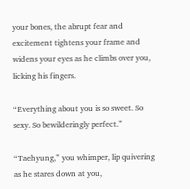your bones, the abrupt fear and excitement tightens your frame and widens your eyes as he climbs over you, licking his fingers.

“Everything about you is so sweet. So sexy. So bewilderingly perfect.”

“Taehyung,” you whimper, lip quivering as he stares down at you,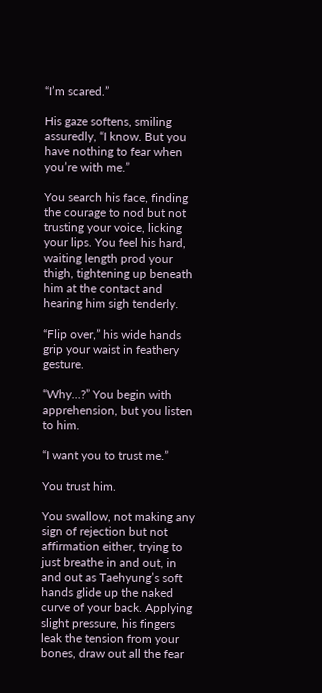“I’m scared.”

His gaze softens, smiling assuredly, “I know. But you have nothing to fear when you’re with me.”

You search his face, finding the courage to nod but not trusting your voice, licking your lips. You feel his hard, waiting length prod your thigh, tightening up beneath him at the contact and hearing him sigh tenderly.

“Flip over,” his wide hands grip your waist in feathery gesture.

“Why…?” You begin with apprehension, but you listen to him.

“I want you to trust me.”

You trust him.

You swallow, not making any sign of rejection but not affirmation either, trying to just breathe in and out, in and out as Taehyung’s soft hands glide up the naked curve of your back. Applying slight pressure, his fingers leak the tension from your bones, draw out all the fear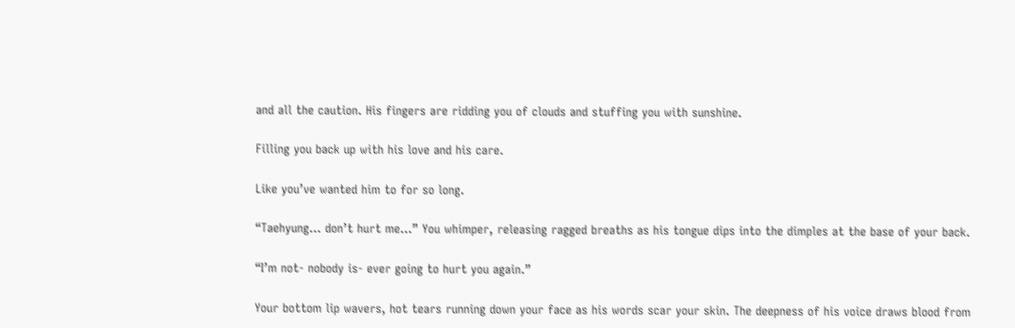and all the caution. His fingers are ridding you of clouds and stuffing you with sunshine.

Filling you back up with his love and his care.

Like you’ve wanted him to for so long.

“Taehyung… don’t hurt me…” You whimper, releasing ragged breaths as his tongue dips into the dimples at the base of your back.

“I’m not- nobody is- ever going to hurt you again.”

Your bottom lip wavers, hot tears running down your face as his words scar your skin. The deepness of his voice draws blood from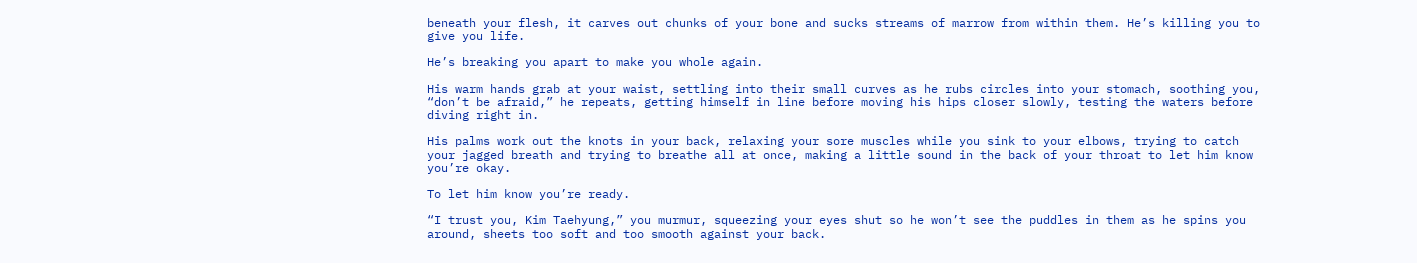beneath your flesh, it carves out chunks of your bone and sucks streams of marrow from within them. He’s killing you to give you life.

He’s breaking you apart to make you whole again.

His warm hands grab at your waist, settling into their small curves as he rubs circles into your stomach, soothing you, “don’t be afraid,” he repeats, getting himself in line before moving his hips closer slowly, testing the waters before diving right in.

His palms work out the knots in your back, relaxing your sore muscles while you sink to your elbows, trying to catch your jagged breath and trying to breathe all at once, making a little sound in the back of your throat to let him know you’re okay.

To let him know you’re ready.

“I trust you, Kim Taehyung,” you murmur, squeezing your eyes shut so he won’t see the puddles in them as he spins you around, sheets too soft and too smooth against your back.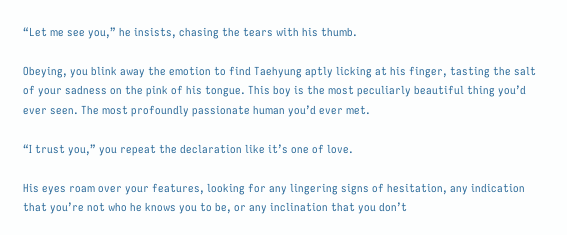“Let me see you,” he insists, chasing the tears with his thumb.

Obeying, you blink away the emotion to find Taehyung aptly licking at his finger, tasting the salt of your sadness on the pink of his tongue. This boy is the most peculiarly beautiful thing you’d ever seen. The most profoundly passionate human you’d ever met.

“I trust you,” you repeat the declaration like it’s one of love.

His eyes roam over your features, looking for any lingering signs of hesitation, any indication that you’re not who he knows you to be, or any inclination that you don’t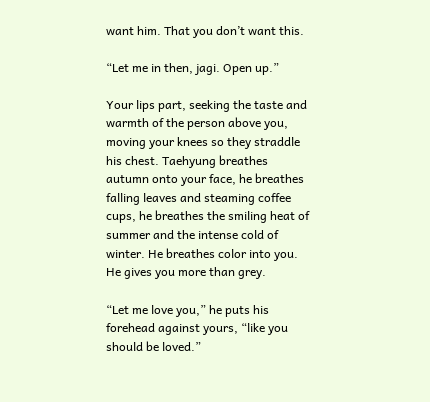want him. That you don’t want this.

“Let me in then, jagi. Open up.”

Your lips part, seeking the taste and warmth of the person above you, moving your knees so they straddle his chest. Taehyung breathes autumn onto your face, he breathes falling leaves and steaming coffee cups, he breathes the smiling heat of summer and the intense cold of winter. He breathes color into you. He gives you more than grey.

“Let me love you,” he puts his forehead against yours, “like you should be loved.”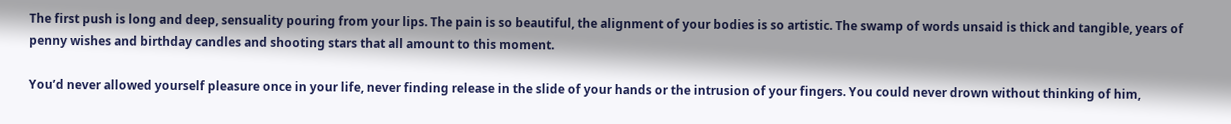The first push is long and deep, sensuality pouring from your lips. The pain is so beautiful, the alignment of your bodies is so artistic. The swamp of words unsaid is thick and tangible, years of penny wishes and birthday candles and shooting stars that all amount to this moment.

You’d never allowed yourself pleasure once in your life, never finding release in the slide of your hands or the intrusion of your fingers. You could never drown without thinking of him,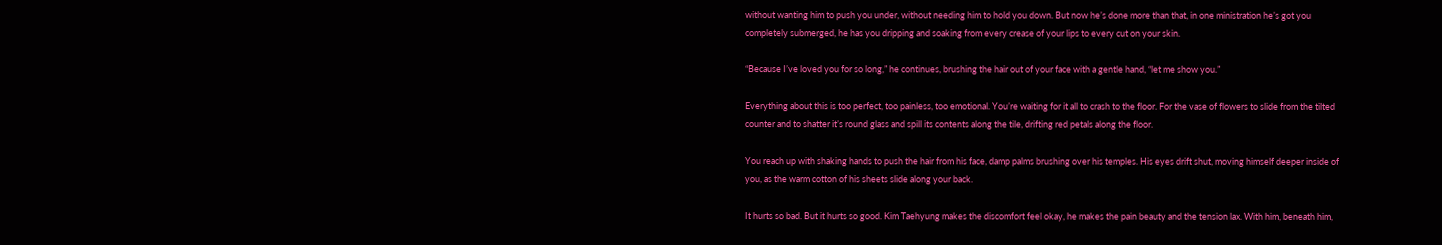without wanting him to push you under, without needing him to hold you down. But now he’s done more than that, in one ministration he’s got you completely submerged, he has you dripping and soaking from every crease of your lips to every cut on your skin.

“Because I’ve loved you for so long,” he continues, brushing the hair out of your face with a gentle hand, “let me show you.”

Everything about this is too perfect, too painless, too emotional. You’re waiting for it all to crash to the floor. For the vase of flowers to slide from the tilted counter and to shatter it’s round glass and spill its contents along the tile, drifting red petals along the floor.

You reach up with shaking hands to push the hair from his face, damp palms brushing over his temples. His eyes drift shut, moving himself deeper inside of you, as the warm cotton of his sheets slide along your back.

It hurts so bad. But it hurts so good. Kim Taehyung makes the discomfort feel okay, he makes the pain beauty and the tension lax. With him, beneath him,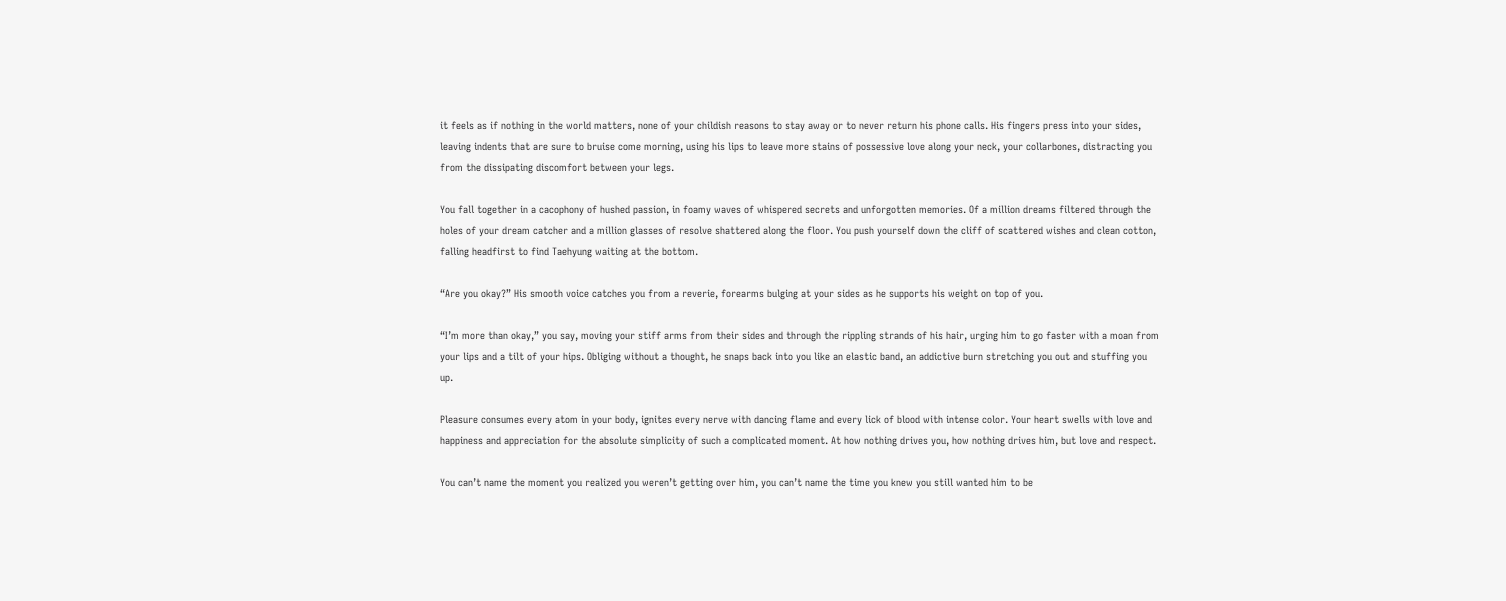it feels as if nothing in the world matters, none of your childish reasons to stay away or to never return his phone calls. His fingers press into your sides, leaving indents that are sure to bruise come morning, using his lips to leave more stains of possessive love along your neck, your collarbones, distracting you from the dissipating discomfort between your legs.

You fall together in a cacophony of hushed passion, in foamy waves of whispered secrets and unforgotten memories. Of a million dreams filtered through the holes of your dream catcher and a million glasses of resolve shattered along the floor. You push yourself down the cliff of scattered wishes and clean cotton, falling headfirst to find Taehyung waiting at the bottom.

“Are you okay?” His smooth voice catches you from a reverie, forearms bulging at your sides as he supports his weight on top of you.

“I’m more than okay,” you say, moving your stiff arms from their sides and through the rippling strands of his hair, urging him to go faster with a moan from your lips and a tilt of your hips. Obliging without a thought, he snaps back into you like an elastic band, an addictive burn stretching you out and stuffing you up.

Pleasure consumes every atom in your body, ignites every nerve with dancing flame and every lick of blood with intense color. Your heart swells with love and happiness and appreciation for the absolute simplicity of such a complicated moment. At how nothing drives you, how nothing drives him, but love and respect.

You can’t name the moment you realized you weren’t getting over him, you can’t name the time you knew you still wanted him to be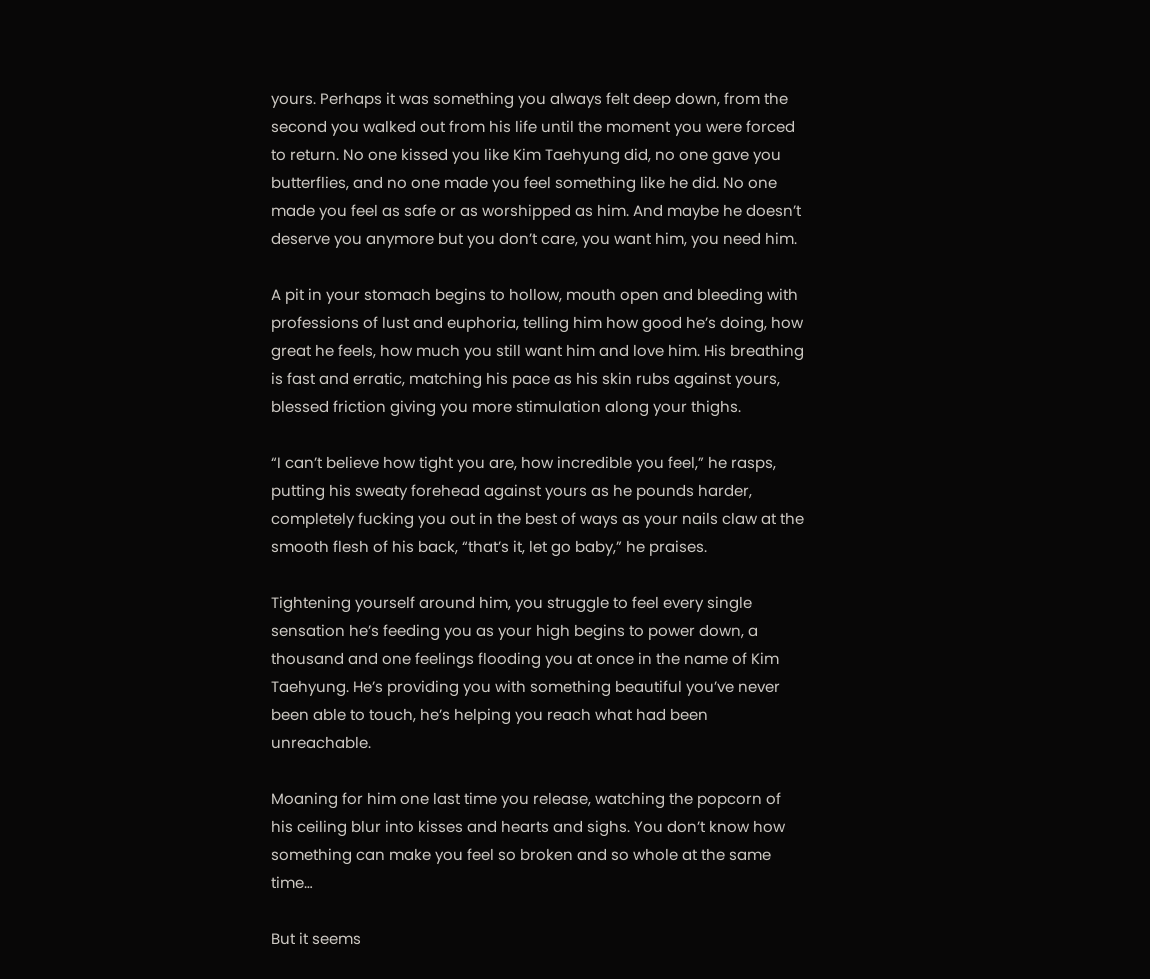yours. Perhaps it was something you always felt deep down, from the second you walked out from his life until the moment you were forced to return. No one kissed you like Kim Taehyung did, no one gave you butterflies, and no one made you feel something like he did. No one made you feel as safe or as worshipped as him. And maybe he doesn’t deserve you anymore but you don’t care, you want him, you need him.

A pit in your stomach begins to hollow, mouth open and bleeding with professions of lust and euphoria, telling him how good he’s doing, how great he feels, how much you still want him and love him. His breathing is fast and erratic, matching his pace as his skin rubs against yours, blessed friction giving you more stimulation along your thighs.

“I can’t believe how tight you are, how incredible you feel,” he rasps, putting his sweaty forehead against yours as he pounds harder, completely fucking you out in the best of ways as your nails claw at the smooth flesh of his back, “that’s it, let go baby,” he praises.

Tightening yourself around him, you struggle to feel every single sensation he’s feeding you as your high begins to power down, a thousand and one feelings flooding you at once in the name of Kim Taehyung. He’s providing you with something beautiful you’ve never been able to touch, he’s helping you reach what had been unreachable.

Moaning for him one last time you release, watching the popcorn of his ceiling blur into kisses and hearts and sighs. You don’t know how something can make you feel so broken and so whole at the same time…

But it seems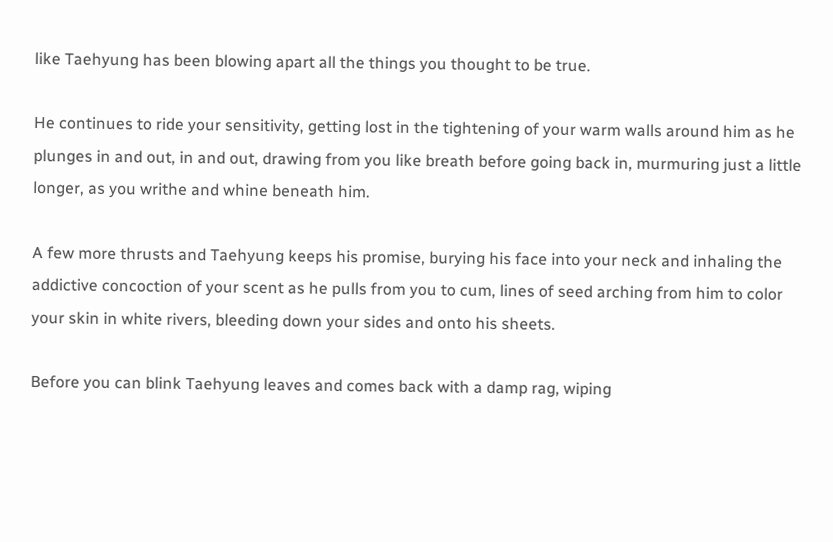like Taehyung has been blowing apart all the things you thought to be true.

He continues to ride your sensitivity, getting lost in the tightening of your warm walls around him as he plunges in and out, in and out, drawing from you like breath before going back in, murmuring just a little longer, as you writhe and whine beneath him.

A few more thrusts and Taehyung keeps his promise, burying his face into your neck and inhaling the addictive concoction of your scent as he pulls from you to cum, lines of seed arching from him to color your skin in white rivers, bleeding down your sides and onto his sheets.

Before you can blink Taehyung leaves and comes back with a damp rag, wiping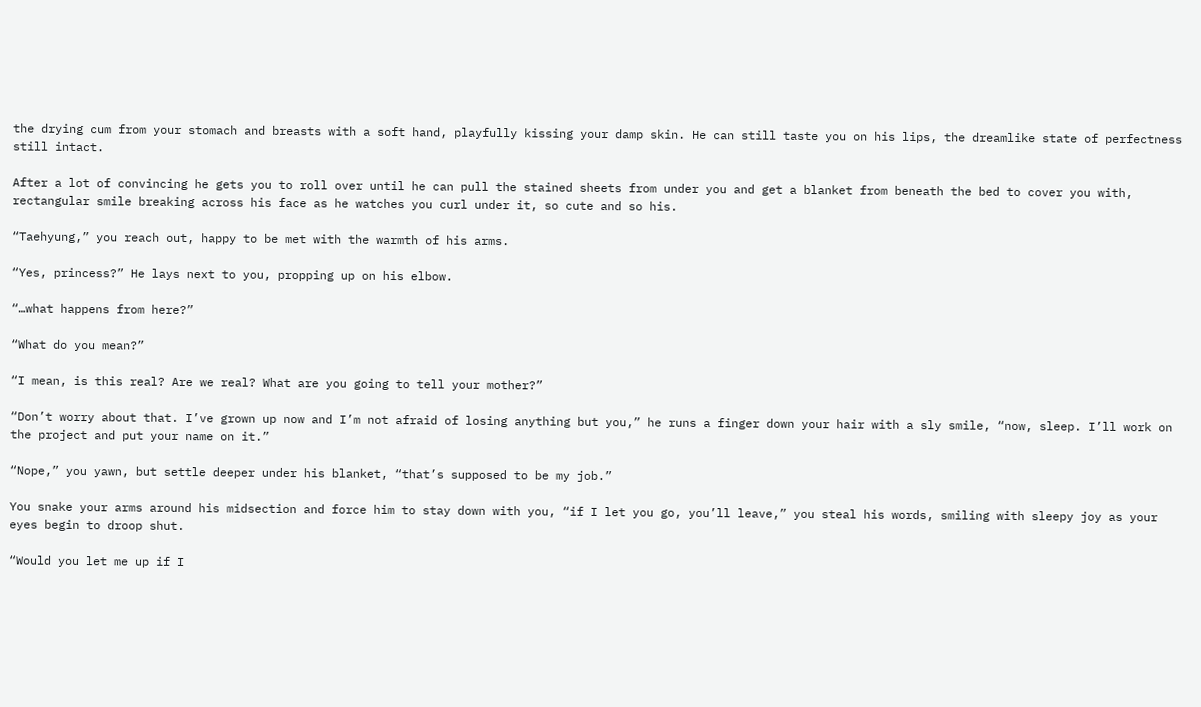the drying cum from your stomach and breasts with a soft hand, playfully kissing your damp skin. He can still taste you on his lips, the dreamlike state of perfectness still intact.

After a lot of convincing he gets you to roll over until he can pull the stained sheets from under you and get a blanket from beneath the bed to cover you with, rectangular smile breaking across his face as he watches you curl under it, so cute and so his.

“Taehyung,” you reach out, happy to be met with the warmth of his arms.

“Yes, princess?” He lays next to you, propping up on his elbow.

“…what happens from here?”

“What do you mean?”

“I mean, is this real? Are we real? What are you going to tell your mother?”

“Don’t worry about that. I’ve grown up now and I’m not afraid of losing anything but you,” he runs a finger down your hair with a sly smile, “now, sleep. I’ll work on the project and put your name on it.”

“Nope,” you yawn, but settle deeper under his blanket, “that’s supposed to be my job.”

You snake your arms around his midsection and force him to stay down with you, “if I let you go, you’ll leave,” you steal his words, smiling with sleepy joy as your eyes begin to droop shut.

“Would you let me up if I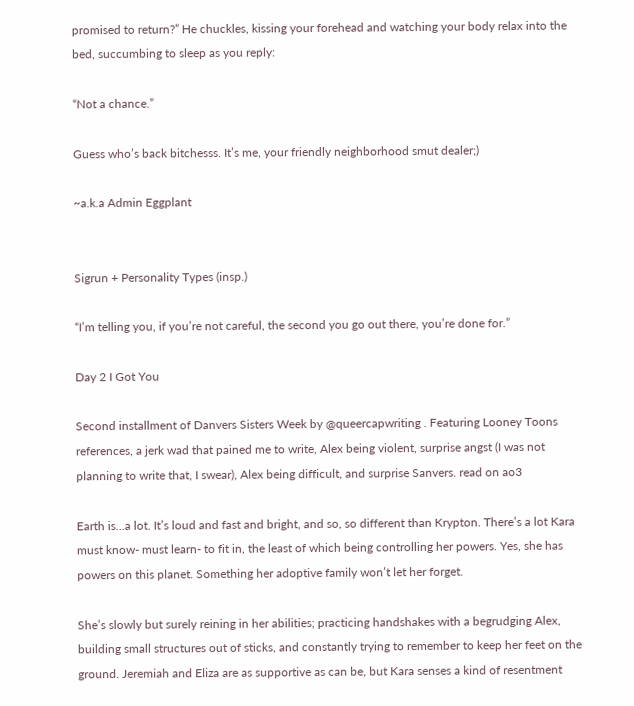promised to return?” He chuckles, kissing your forehead and watching your body relax into the bed, succumbing to sleep as you reply:

“Not a chance.”

Guess who’s back bitchesss. It’s me, your friendly neighborhood smut dealer;)

~a.k.a Admin Eggplant


Sigrun + Personality Types (insp.)

“I’m telling you, if you’re not careful, the second you go out there, you’re done for.”

Day 2 I Got You

Second installment of Danvers Sisters Week by @queercapwriting . Featuring Looney Toons references, a jerk wad that pained me to write, Alex being violent, surprise angst (I was not planning to write that, I swear), Alex being difficult, and surprise Sanvers. read on ao3

Earth is…a lot. It’s loud and fast and bright, and so, so different than Krypton. There’s a lot Kara must know- must learn- to fit in, the least of which being controlling her powers. Yes, she has powers on this planet. Something her adoptive family won’t let her forget.

She’s slowly but surely reining in her abilities; practicing handshakes with a begrudging Alex, building small structures out of sticks, and constantly trying to remember to keep her feet on the ground. Jeremiah and Eliza are as supportive as can be, but Kara senses a kind of resentment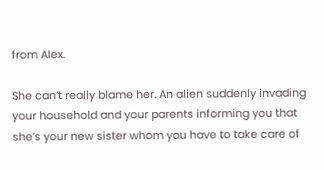from Alex.

She can’t really blame her. An alien suddenly invading your household and your parents informing you that she’s your new sister whom you have to take care of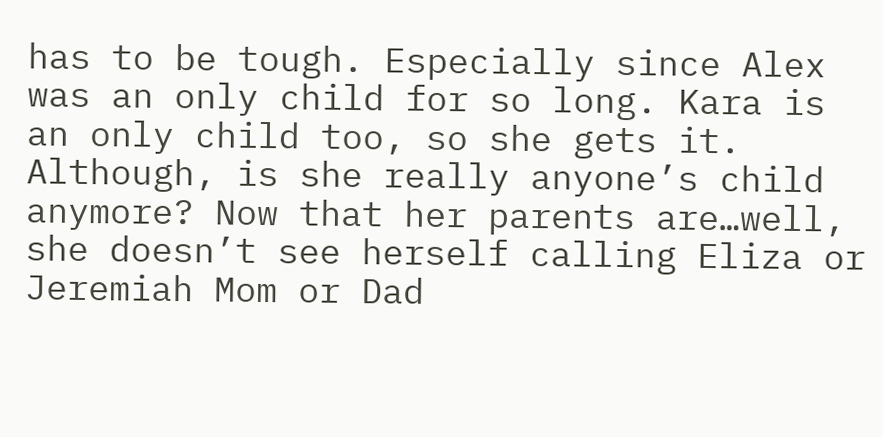has to be tough. Especially since Alex was an only child for so long. Kara is an only child too, so she gets it. Although, is she really anyone’s child anymore? Now that her parents are…well, she doesn’t see herself calling Eliza or Jeremiah Mom or Dad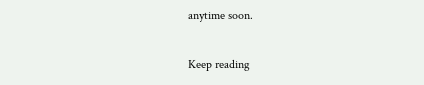anytime soon.

Keep reading